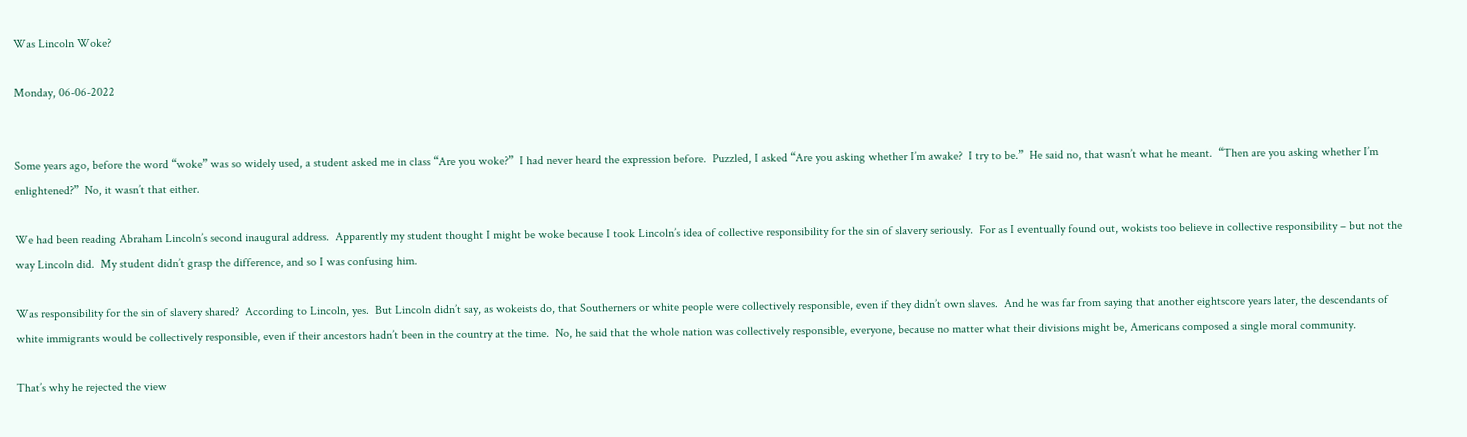Was Lincoln Woke?

Monday, 06-06-2022


Some years ago, before the word “woke” was so widely used, a student asked me in class “Are you woke?”  I had never heard the expression before.  Puzzled, I asked “Are you asking whether I’m awake?  I try to be.”  He said no, that wasn’t what he meant.  “Then are you asking whether I’m enlightened?”  No, it wasn’t that either.

We had been reading Abraham Lincoln’s second inaugural address.  Apparently my student thought I might be woke because I took Lincoln’s idea of collective responsibility for the sin of slavery seriously.  For as I eventually found out, wokists too believe in collective responsibility – but not the way Lincoln did.  My student didn’t grasp the difference, and so I was confusing him.

Was responsibility for the sin of slavery shared?  According to Lincoln, yes.  But Lincoln didn’t say, as wokeists do, that Southerners or white people were collectively responsible, even if they didn’t own slaves.  And he was far from saying that another eightscore years later, the descendants of white immigrants would be collectively responsible, even if their ancestors hadn’t been in the country at the time.  No, he said that the whole nation was collectively responsible, everyone, because no matter what their divisions might be, Americans composed a single moral community.

That’s why he rejected the view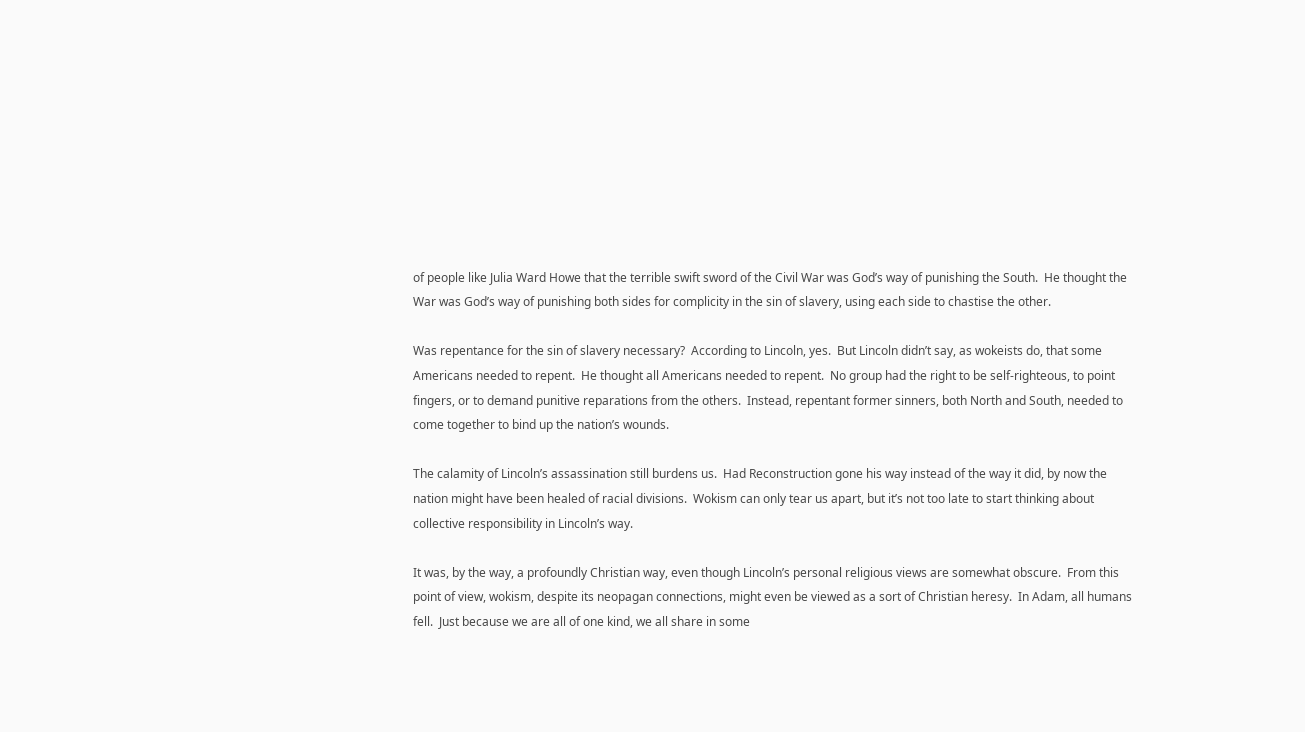of people like Julia Ward Howe that the terrible swift sword of the Civil War was God’s way of punishing the South.  He thought the War was God’s way of punishing both sides for complicity in the sin of slavery, using each side to chastise the other.

Was repentance for the sin of slavery necessary?  According to Lincoln, yes.  But Lincoln didn’t say, as wokeists do, that some Americans needed to repent.  He thought all Americans needed to repent.  No group had the right to be self-righteous, to point fingers, or to demand punitive reparations from the others.  Instead, repentant former sinners, both North and South, needed to come together to bind up the nation’s wounds.

The calamity of Lincoln’s assassination still burdens us.  Had Reconstruction gone his way instead of the way it did, by now the nation might have been healed of racial divisions.  Wokism can only tear us apart, but it’s not too late to start thinking about collective responsibility in Lincoln’s way.

It was, by the way, a profoundly Christian way, even though Lincoln’s personal religious views are somewhat obscure.  From this point of view, wokism, despite its neopagan connections, might even be viewed as a sort of Christian heresy.  In Adam, all humans fell.  Just because we are all of one kind, we all share in some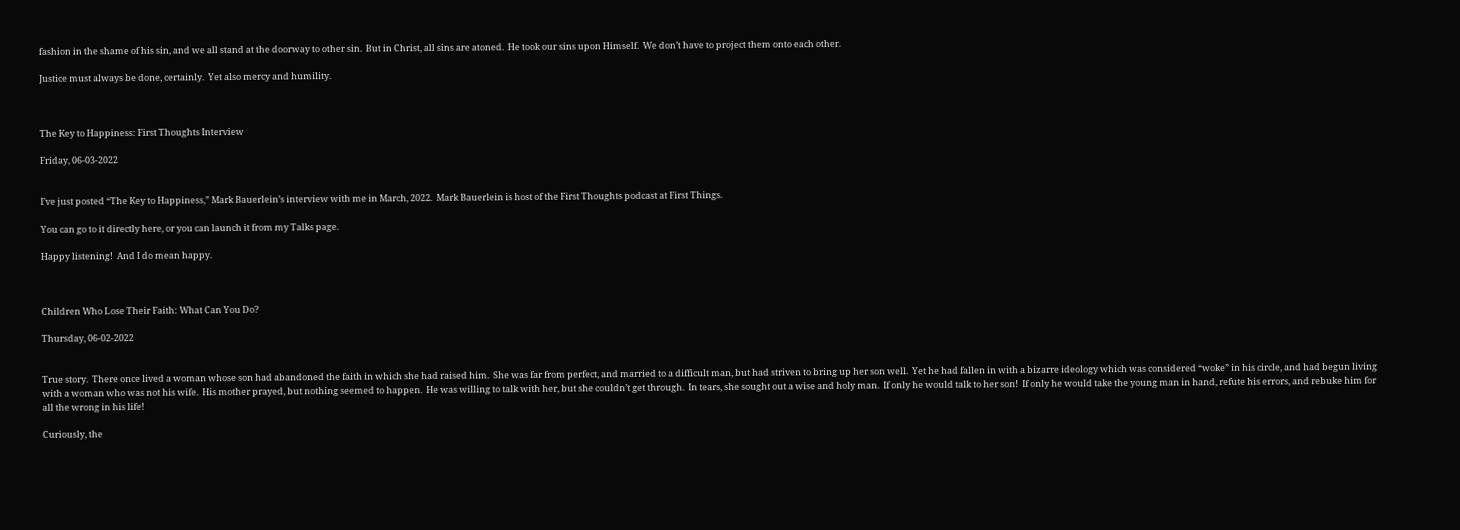fashion in the shame of his sin, and we all stand at the doorway to other sin.  But in Christ, all sins are atoned.  He took our sins upon Himself.  We don’t have to project them onto each other.

Justice must always be done, certainly.  Yet also mercy and humility.



The Key to Happiness: First Thoughts Interview

Friday, 06-03-2022


I’ve just posted “The Key to Happiness,” Mark Bauerlein’s interview with me in March, 2022.  Mark Bauerlein is host of the First Thoughts podcast at First Things.

You can go to it directly here, or you can launch it from my Talks page.

Happy listening!  And I do mean happy.



Children Who Lose Their Faith: What Can You Do?

Thursday, 06-02-2022


True story.  There once lived a woman whose son had abandoned the faith in which she had raised him.  She was far from perfect, and married to a difficult man, but had striven to bring up her son well.  Yet he had fallen in with a bizarre ideology which was considered “woke” in his circle, and had begun living with a woman who was not his wife.  His mother prayed, but nothing seemed to happen.  He was willing to talk with her, but she couldn’t get through.  In tears, she sought out a wise and holy man.  If only he would talk to her son!  If only he would take the young man in hand, refute his errors, and rebuke him for all the wrong in his life!

Curiously, the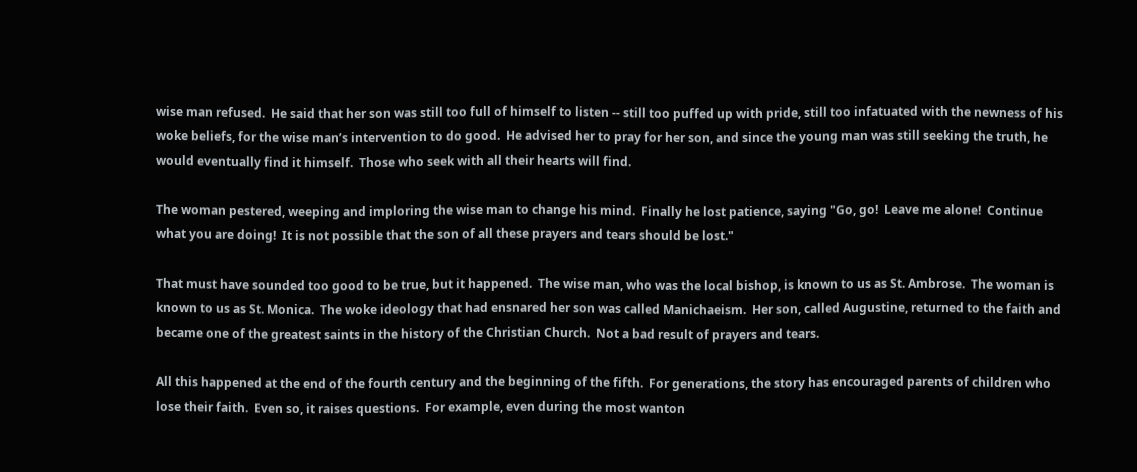wise man refused.  He said that her son was still too full of himself to listen -- still too puffed up with pride, still too infatuated with the newness of his woke beliefs, for the wise man’s intervention to do good.  He advised her to pray for her son, and since the young man was still seeking the truth, he would eventually find it himself.  Those who seek with all their hearts will find.

The woman pestered, weeping and imploring the wise man to change his mind.  Finally he lost patience, saying "Go, go!  Leave me alone!  Continue what you are doing!  It is not possible that the son of all these prayers and tears should be lost."

That must have sounded too good to be true, but it happened.  The wise man, who was the local bishop, is known to us as St. Ambrose.  The woman is known to us as St. Monica.  The woke ideology that had ensnared her son was called Manichaeism.  Her son, called Augustine, returned to the faith and became one of the greatest saints in the history of the Christian Church.  Not a bad result of prayers and tears.

All this happened at the end of the fourth century and the beginning of the fifth.  For generations, the story has encouraged parents of children who lose their faith.  Even so, it raises questions.  For example, even during the most wanton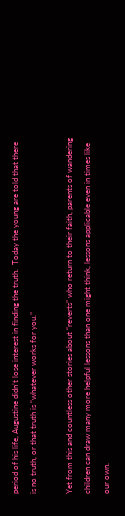period of his life, Augustine didn’t lose interest in finding the truth.  Today the young are told that there is no truth, or that truth is “whatever works for you.”

Yet from this and countless other stories about “reverts” who return to their faith, parents of wandering children can draw many more helpful lessons than one might think, lessons applicable even in times like our own.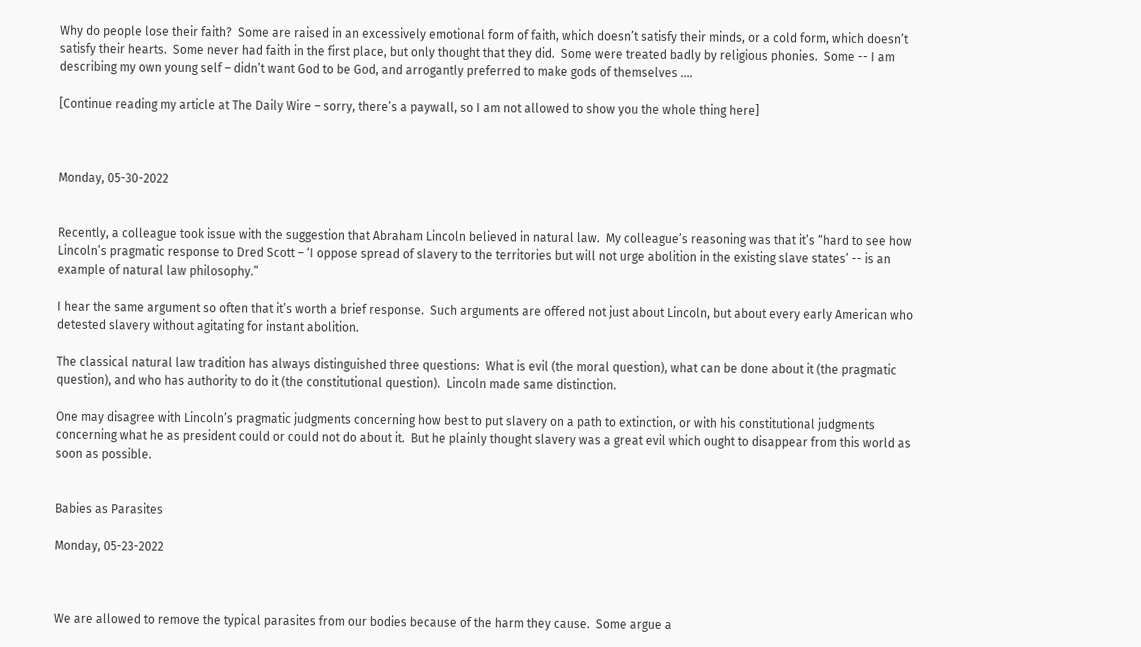Why do people lose their faith?  Some are raised in an excessively emotional form of faith, which doesn’t satisfy their minds, or a cold form, which doesn’t satisfy their hearts.  Some never had faith in the first place, but only thought that they did.  Some were treated badly by religious phonies.  Some -- I am describing my own young self – didn’t want God to be God, and arrogantly preferred to make gods of themselves ….

[Continue reading my article at The Daily Wire – sorry, there’s a paywall, so I am not allowed to show you the whole thing here]



Monday, 05-30-2022


Recently, a colleague took issue with the suggestion that Abraham Lincoln believed in natural law.  My colleague’s reasoning was that it’s “hard to see how Lincoln’s pragmatic response to Dred Scott – ‘I oppose spread of slavery to the territories but will not urge abolition in the existing slave states’ -- is an example of natural law philosophy.”

I hear the same argument so often that it’s worth a brief response.  Such arguments are offered not just about Lincoln, but about every early American who detested slavery without agitating for instant abolition.

The classical natural law tradition has always distinguished three questions:  What is evil (the moral question), what can be done about it (the pragmatic question), and who has authority to do it (the constitutional question).  Lincoln made same distinction.

One may disagree with Lincoln’s pragmatic judgments concerning how best to put slavery on a path to extinction, or with his constitutional judgments concerning what he as president could or could not do about it.  But he plainly thought slavery was a great evil which ought to disappear from this world as soon as possible.


Babies as Parasites

Monday, 05-23-2022



We are allowed to remove the typical parasites from our bodies because of the harm they cause.  Some argue a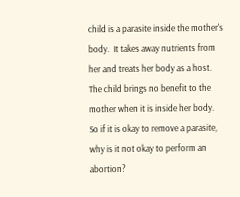child is a parasite inside the mother's body.  It takes away nutrients from her and treats her body as a host.  The child brings no benefit to the mother when it is inside her body.  So if it is okay to remove a parasite, why is it not okay to perform an abortion?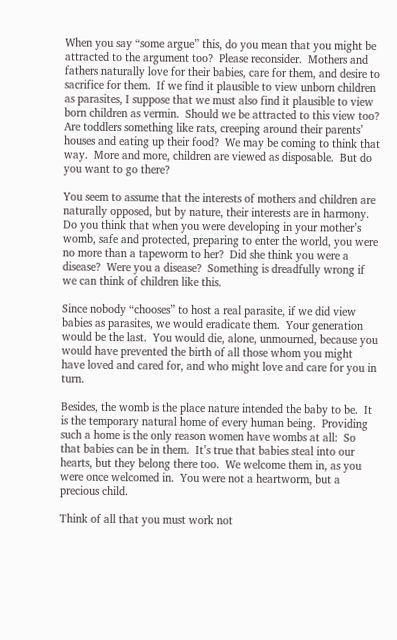When you say “some argue” this, do you mean that you might be attracted to the argument too?  Please reconsider.  Mothers and fathers naturally love for their babies, care for them, and desire to sacrifice for them.  If we find it plausible to view unborn children as parasites, I suppose that we must also find it plausible to view born children as vermin.  Should we be attracted to this view too?  Are toddlers something like rats, creeping around their parents’ houses and eating up their food?  We may be coming to think that way.  More and more, children are viewed as disposable.  But do you want to go there?

You seem to assume that the interests of mothers and children are naturally opposed, but by nature, their interests are in harmony.  Do you think that when you were developing in your mother’s womb, safe and protected, preparing to enter the world, you were no more than a tapeworm to her?  Did she think you were a disease?  Were you a disease?  Something is dreadfully wrong if we can think of children like this.

Since nobody “chooses” to host a real parasite, if we did view babies as parasites, we would eradicate them.  Your generation would be the last.  You would die, alone, unmourned, because you would have prevented the birth of all those whom you might have loved and cared for, and who might love and care for you in turn.

Besides, the womb is the place nature intended the baby to be.  It is the temporary natural home of every human being.  Providing such a home is the only reason women have wombs at all:  So that babies can be in them.  It’s true that babies steal into our hearts, but they belong there too.  We welcome them in, as you were once welcomed in.  You were not a heartworm, but a precious child.

Think of all that you must work not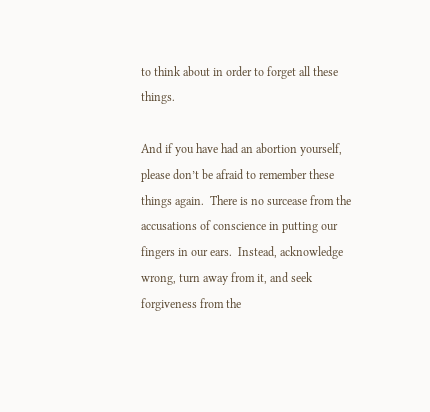to think about in order to forget all these things.

And if you have had an abortion yourself, please don’t be afraid to remember these things again.  There is no surcease from the accusations of conscience in putting our fingers in our ears.  Instead, acknowledge wrong, turn away from it, and seek forgiveness from the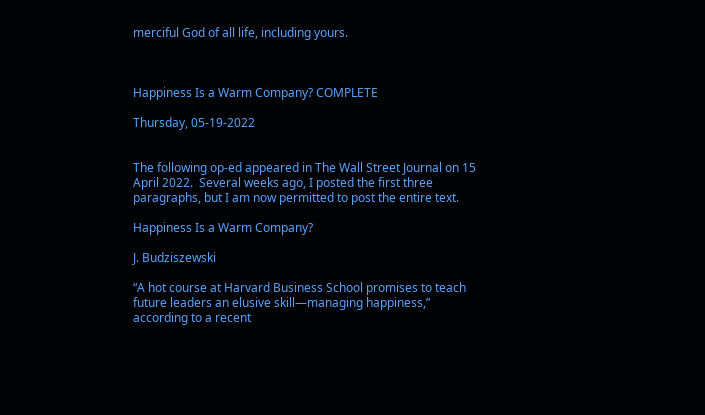merciful God of all life, including yours.



Happiness Is a Warm Company? COMPLETE

Thursday, 05-19-2022


The following op-ed appeared in The Wall Street Journal on 15 April 2022.  Several weeks ago, I posted the first three paragraphs, but I am now permitted to post the entire text.

Happiness Is a Warm Company?

J. Budziszewski

“A hot course at Harvard Business School promises to teach future leaders an elusive skill—managing happiness,” according to a recent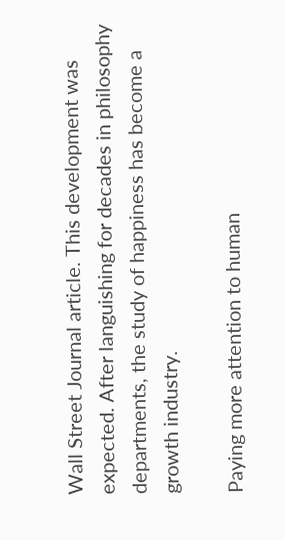Wall Street Journal article. This development was expected. After languishing for decades in philosophy departments, the study of happiness has become a growth industry.

Paying more attention to human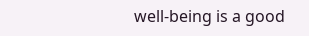well-being is a good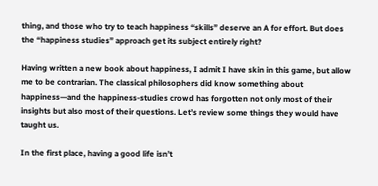thing, and those who try to teach happiness “skills” deserve an A for effort. But does the “happiness studies” approach get its subject entirely right?

Having written a new book about happiness, I admit I have skin in this game, but allow me to be contrarian. The classical philosophers did know something about happiness—and the happiness-studies crowd has forgotten not only most of their insights but also most of their questions. Let’s review some things they would have taught us.

In the first place, having a good life isn’t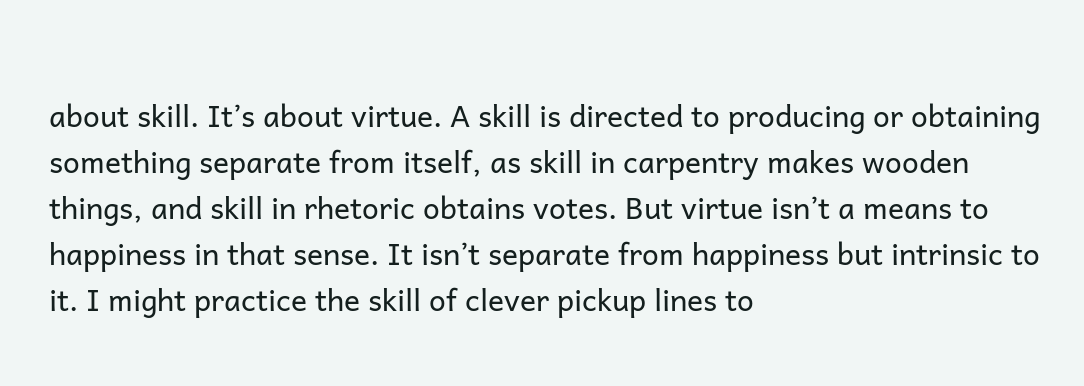about skill. It’s about virtue. A skill is directed to producing or obtaining something separate from itself, as skill in carpentry makes wooden things, and skill in rhetoric obtains votes. But virtue isn’t a means to happiness in that sense. It isn’t separate from happiness but intrinsic to it. I might practice the skill of clever pickup lines to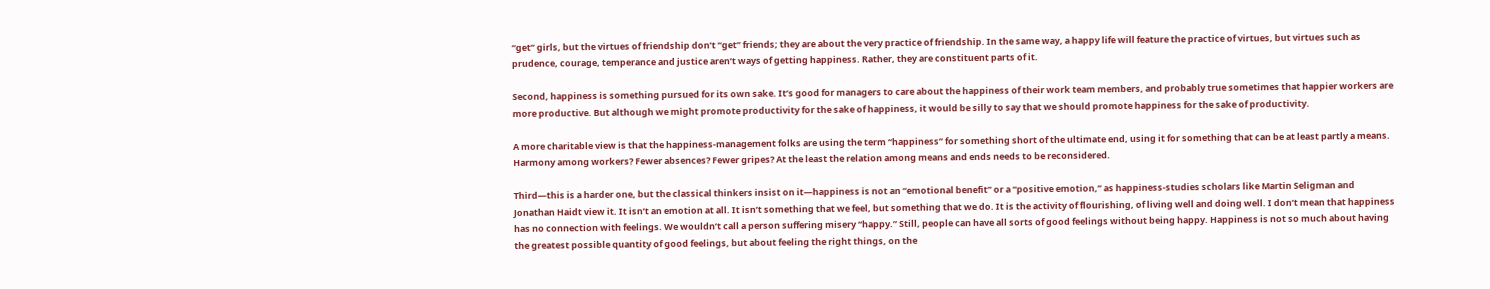“get” girls, but the virtues of friendship don’t “get” friends; they are about the very practice of friendship. In the same way, a happy life will feature the practice of virtues, but virtues such as prudence, courage, temperance and justice aren’t ways of getting happiness. Rather, they are constituent parts of it.

Second, happiness is something pursued for its own sake. It’s good for managers to care about the happiness of their work team members, and probably true sometimes that happier workers are more productive. But although we might promote productivity for the sake of happiness, it would be silly to say that we should promote happiness for the sake of productivity.

A more charitable view is that the happiness-management folks are using the term “happiness” for something short of the ultimate end, using it for something that can be at least partly a means. Harmony among workers? Fewer absences? Fewer gripes? At the least the relation among means and ends needs to be reconsidered.

Third—this is a harder one, but the classical thinkers insist on it—happiness is not an “emotional benefit” or a “positive emotion,” as happiness-studies scholars like Martin Seligman and Jonathan Haidt view it. It isn’t an emotion at all. It isn’t something that we feel, but something that we do. It is the activity of flourishing, of living well and doing well. I don’t mean that happiness has no connection with feelings. We wouldn’t call a person suffering misery “happy.” Still, people can have all sorts of good feelings without being happy. Happiness is not so much about having the greatest possible quantity of good feelings, but about feeling the right things, on the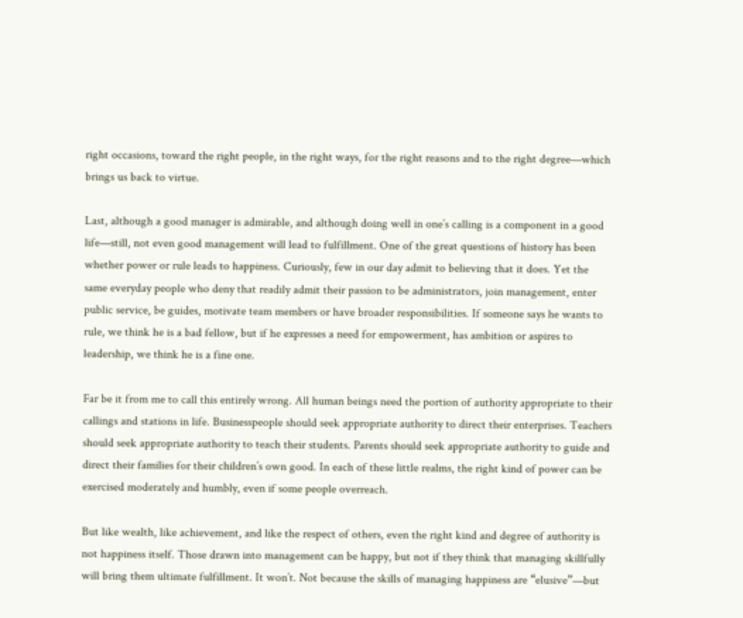right occasions, toward the right people, in the right ways, for the right reasons and to the right degree—which brings us back to virtue.

Last, although a good manager is admirable, and although doing well in one’s calling is a component in a good life—still, not even good management will lead to fulfillment. One of the great questions of history has been whether power or rule leads to happiness. Curiously, few in our day admit to believing that it does. Yet the same everyday people who deny that readily admit their passion to be administrators, join management, enter public service, be guides, motivate team members or have broader responsibilities. If someone says he wants to rule, we think he is a bad fellow, but if he expresses a need for empowerment, has ambition or aspires to leadership, we think he is a fine one.

Far be it from me to call this entirely wrong. All human beings need the portion of authority appropriate to their callings and stations in life. Businesspeople should seek appropriate authority to direct their enterprises. Teachers should seek appropriate authority to teach their students. Parents should seek appropriate authority to guide and direct their families for their children’s own good. In each of these little realms, the right kind of power can be exercised moderately and humbly, even if some people overreach.

But like wealth, like achievement, and like the respect of others, even the right kind and degree of authority is not happiness itself. Those drawn into management can be happy, but not if they think that managing skillfully will bring them ultimate fulfillment. It won’t. Not because the skills of managing happiness are “elusive”—but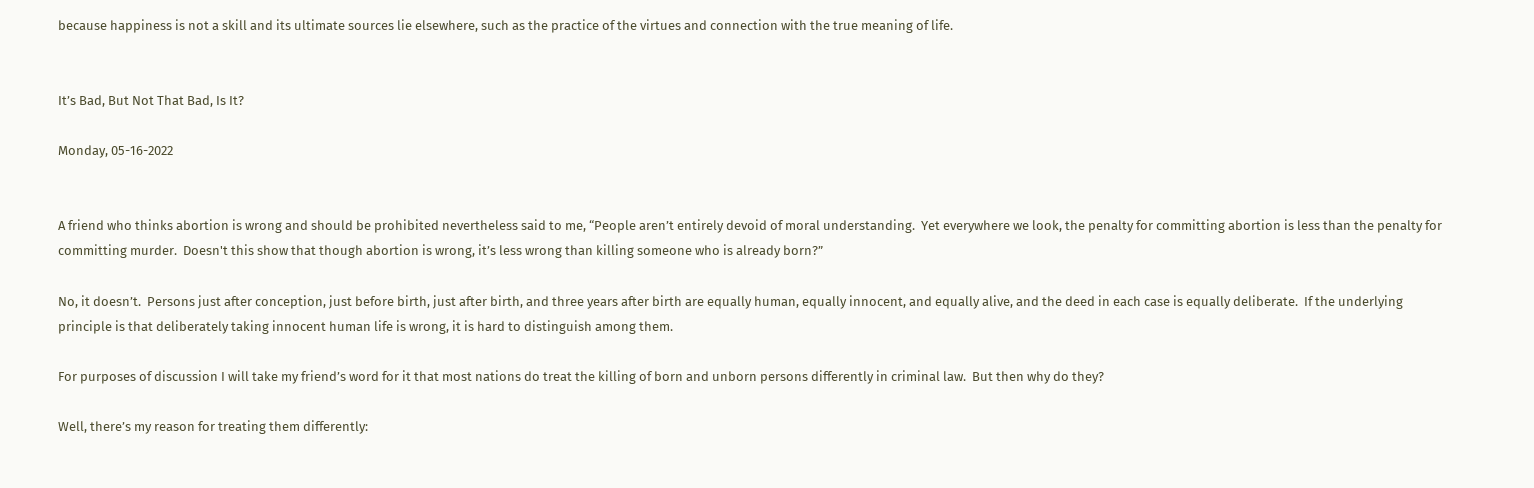because happiness is not a skill and its ultimate sources lie elsewhere, such as the practice of the virtues and connection with the true meaning of life.


It’s Bad, But Not That Bad, Is It?

Monday, 05-16-2022


A friend who thinks abortion is wrong and should be prohibited nevertheless said to me, “People aren’t entirely devoid of moral understanding.  Yet everywhere we look, the penalty for committing abortion is less than the penalty for committing murder.  Doesn't this show that though abortion is wrong, it’s less wrong than killing someone who is already born?”

No, it doesn’t.  Persons just after conception, just before birth, just after birth, and three years after birth are equally human, equally innocent, and equally alive, and the deed in each case is equally deliberate.  If the underlying principle is that deliberately taking innocent human life is wrong, it is hard to distinguish among them.

For purposes of discussion I will take my friend’s word for it that most nations do treat the killing of born and unborn persons differently in criminal law.  But then why do they?

Well, there’s my reason for treating them differently: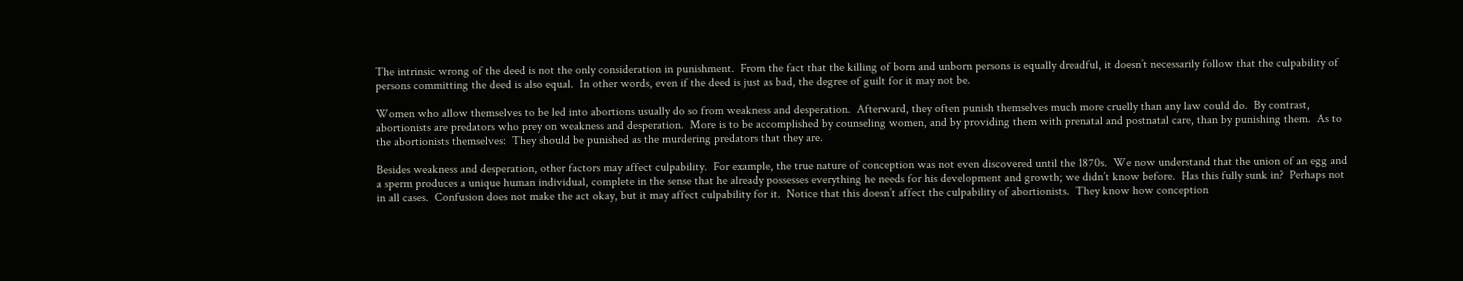The intrinsic wrong of the deed is not the only consideration in punishment.  From the fact that the killing of born and unborn persons is equally dreadful, it doesn’t necessarily follow that the culpability of persons committing the deed is also equal.  In other words, even if the deed is just as bad, the degree of guilt for it may not be.

Women who allow themselves to be led into abortions usually do so from weakness and desperation.  Afterward, they often punish themselves much more cruelly than any law could do.  By contrast, abortionists are predators who prey on weakness and desperation.  More is to be accomplished by counseling women, and by providing them with prenatal and postnatal care, than by punishing them.  As to the abortionists themselves:  They should be punished as the murdering predators that they are.

Besides weakness and desperation, other factors may affect culpability.  For example, the true nature of conception was not even discovered until the 1870s.  We now understand that the union of an egg and a sperm produces a unique human individual, complete in the sense that he already possesses everything he needs for his development and growth; we didn’t know before.  Has this fully sunk in?  Perhaps not in all cases.  Confusion does not make the act okay, but it may affect culpability for it.  Notice that this doesn’t affect the culpability of abortionists.  They know how conception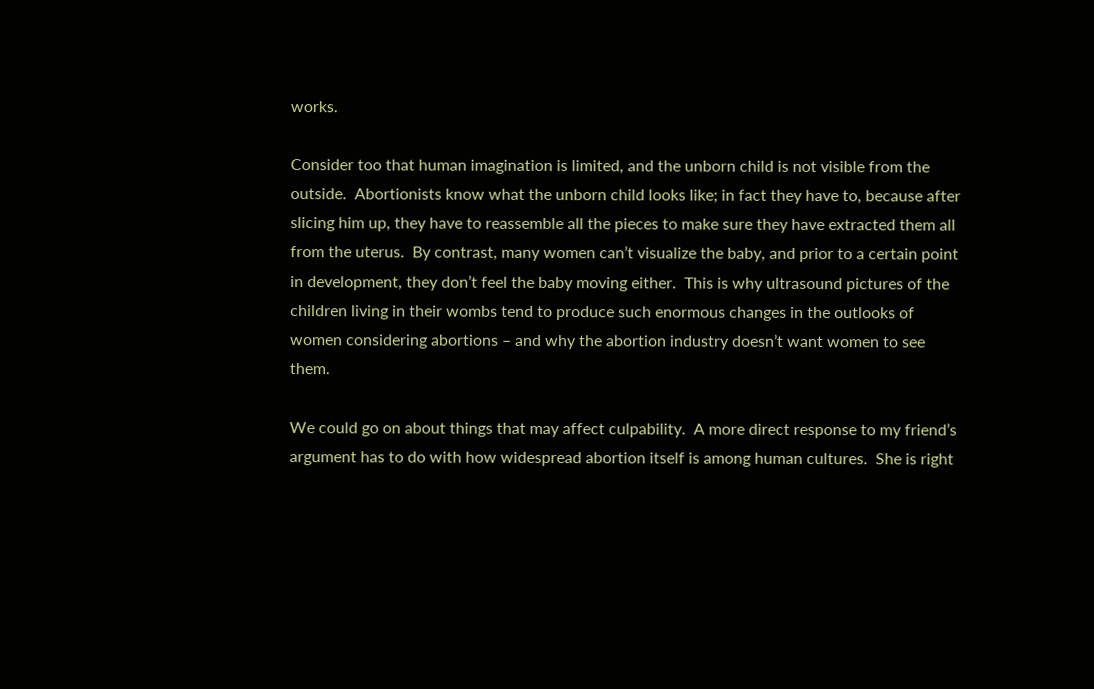works.

Consider too that human imagination is limited, and the unborn child is not visible from the outside.  Abortionists know what the unborn child looks like; in fact they have to, because after slicing him up, they have to reassemble all the pieces to make sure they have extracted them all from the uterus.  By contrast, many women can’t visualize the baby, and prior to a certain point in development, they don’t feel the baby moving either.  This is why ultrasound pictures of the children living in their wombs tend to produce such enormous changes in the outlooks of women considering abortions – and why the abortion industry doesn’t want women to see them.

We could go on about things that may affect culpability.  A more direct response to my friend’s argument has to do with how widespread abortion itself is among human cultures.  She is right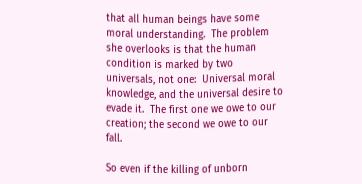that all human beings have some moral understanding.  The problem she overlooks is that the human condition is marked by two universals, not one:  Universal moral knowledge, and the universal desire to evade it.  The first one we owe to our creation; the second we owe to our fall.

So even if the killing of unborn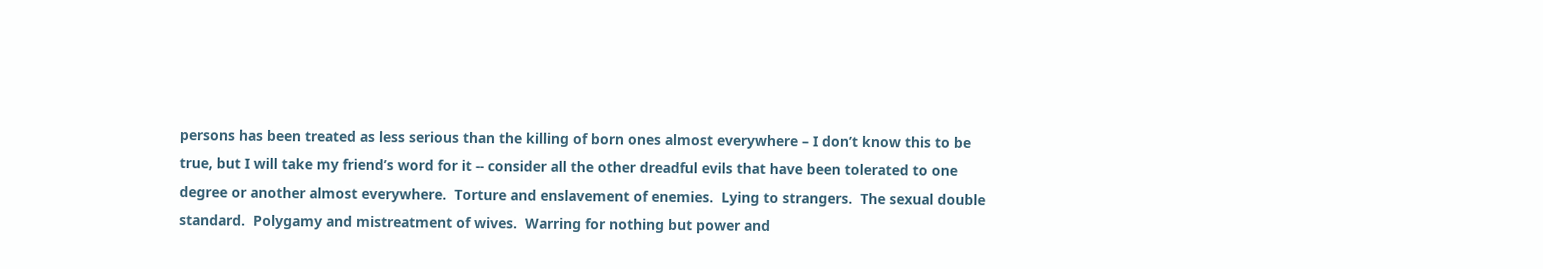persons has been treated as less serious than the killing of born ones almost everywhere – I don’t know this to be true, but I will take my friend’s word for it -- consider all the other dreadful evils that have been tolerated to one degree or another almost everywhere.  Torture and enslavement of enemies.  Lying to strangers.  The sexual double standard.  Polygamy and mistreatment of wives.  Warring for nothing but power and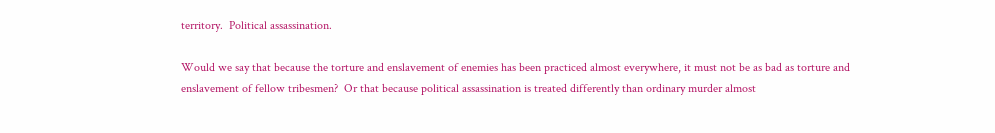territory.  Political assassination.

Would we say that because the torture and enslavement of enemies has been practiced almost everywhere, it must not be as bad as torture and enslavement of fellow tribesmen?  Or that because political assassination is treated differently than ordinary murder almost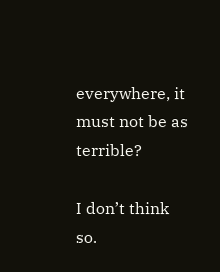everywhere, it must not be as terrible?

I don’t think so.